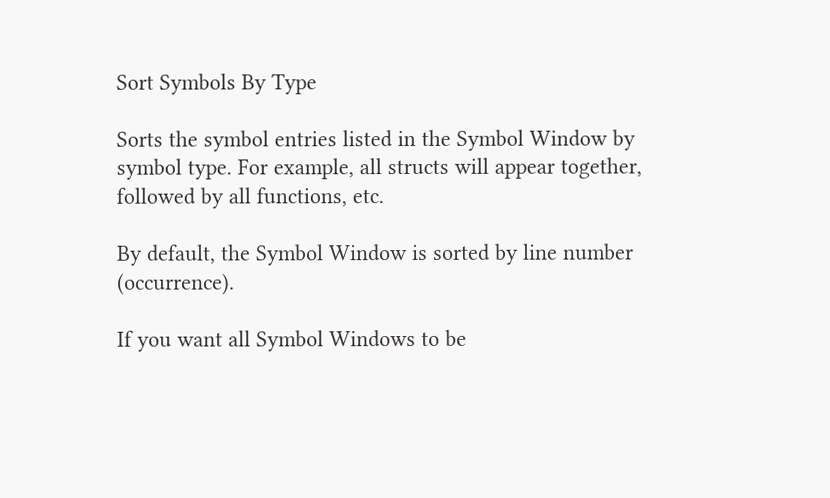Sort Symbols By Type

Sorts the symbol entries listed in the Symbol Window by symbol type. For example, all structs will appear together, followed by all functions, etc.

By default, the Symbol Window is sorted by line number (occurrence).

If you want all Symbol Windows to be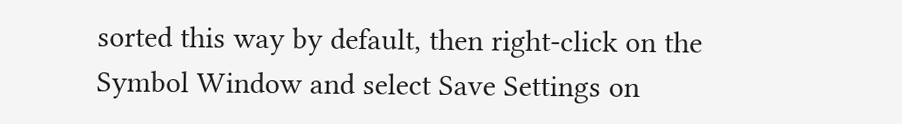sorted this way by default, then right-click on the Symbol Window and select Save Settings on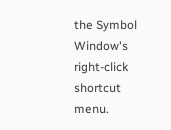the Symbol Window's right-click shortcut menu.